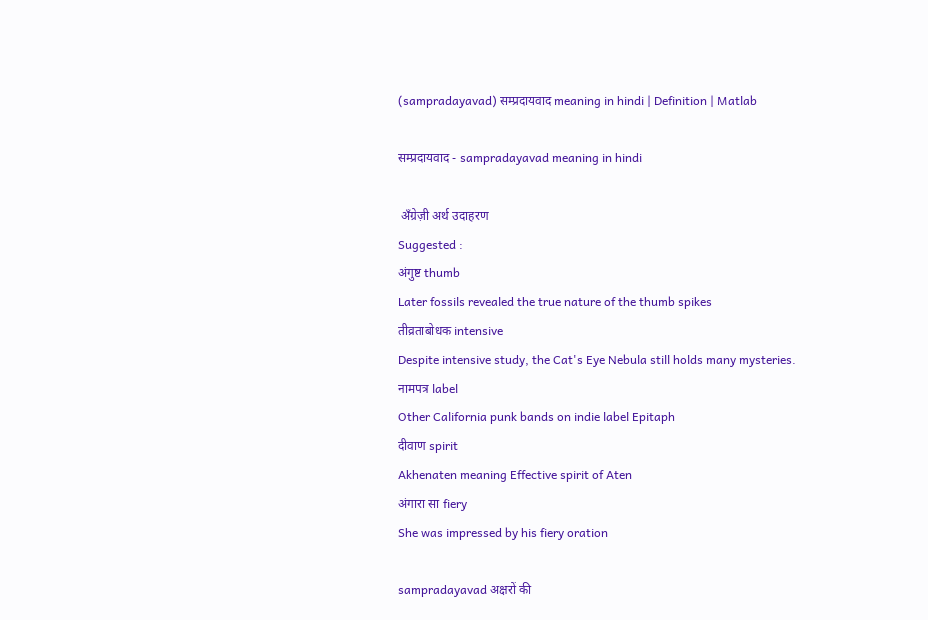(sampradayavad) सम्प्रदायवाद meaning in hindi | Definition | Matlab

सम्प्रदायवाद - sampradayavad meaning in hindi

 अँग्रेज़ी अर्थ उदाहरण
Suggested :
अंगुष्ट thumb
Later fossils revealed the true nature of the thumb spikes
तीव्रताबोधक intensive
Despite intensive study, the Cat's Eye Nebula still holds many mysteries.
नामपत्र label
Other California punk bands on indie label Epitaph
दीवाण spirit
Akhenaten meaning Effective spirit of Aten
अंगारा सा fiery
She was impressed by his fiery oration

sampradayavad अक्षरों की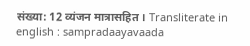संख्या: 12 व्यंजन मात्रासहित । Transliterate in english : sampradaayavaada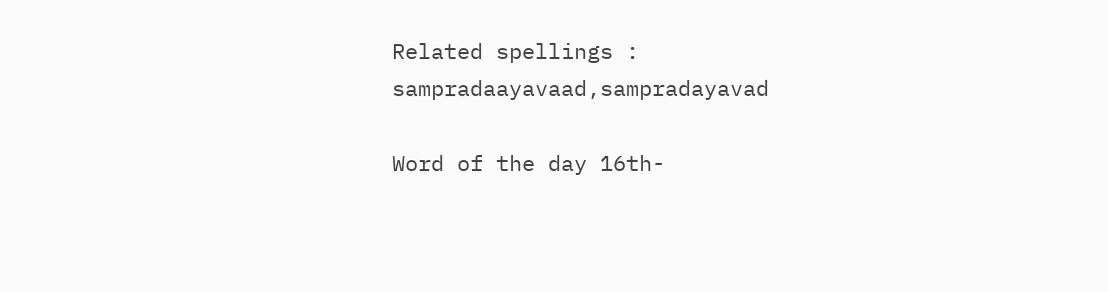Related spellings : sampradaayavaad,sampradayavad

Word of the day 16th-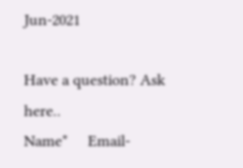Jun-2021

Have a question? Ask here..
Name*     Email-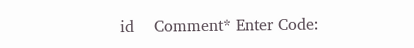id    Comment* Enter Code: